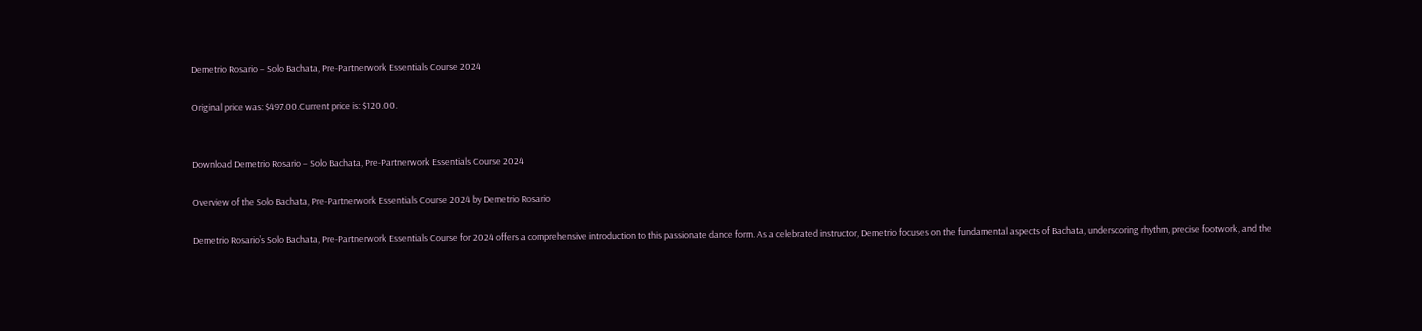Demetrio Rosario – Solo Bachata, Pre-Partnerwork Essentials Course 2024

Original price was: $497.00.Current price is: $120.00.


Download Demetrio Rosario – Solo Bachata, Pre-Partnerwork Essentials Course 2024

Overview of the Solo Bachata, Pre-Partnerwork Essentials Course 2024 by Demetrio Rosario

Demetrio Rosario’s Solo Bachata, Pre-Partnerwork Essentials Course for 2024 offers a comprehensive introduction to this passionate dance form. As a celebrated instructor, Demetrio focuses on the fundamental aspects of Bachata, underscoring rhythm, precise footwork, and the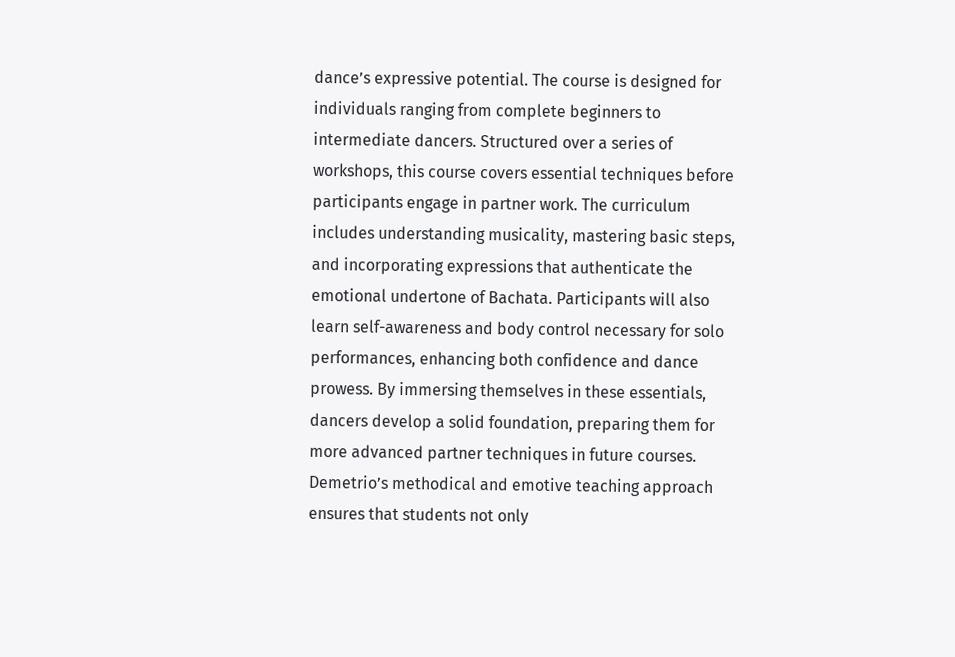dance’s expressive potential. The course is designed for individuals ranging from complete beginners to intermediate dancers. Structured over a series of workshops, this course covers essential techniques before participants engage in partner work. The curriculum includes understanding musicality, mastering basic steps, and incorporating expressions that authenticate the emotional undertone of Bachata. Participants will also learn self-awareness and body control necessary for solo performances, enhancing both confidence and dance prowess. By immersing themselves in these essentials, dancers develop a solid foundation, preparing them for more advanced partner techniques in future courses. Demetrio’s methodical and emotive teaching approach ensures that students not only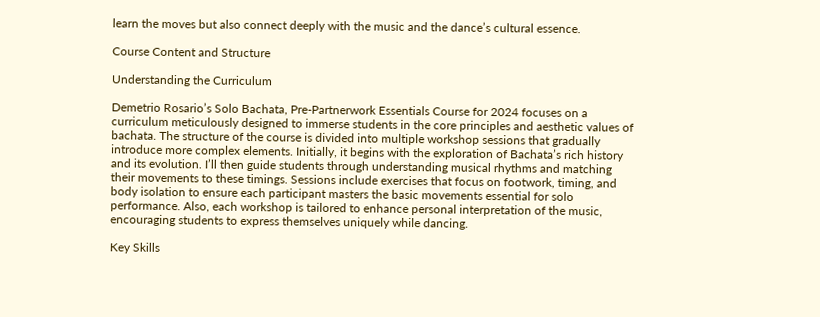learn the moves but also connect deeply with the music and the dance’s cultural essence.

Course Content and Structure

Understanding the Curriculum

Demetrio Rosario’s Solo Bachata, Pre-Partnerwork Essentials Course for 2024 focuses on a curriculum meticulously designed to immerse students in the core principles and aesthetic values of bachata. The structure of the course is divided into multiple workshop sessions that gradually introduce more complex elements. Initially, it begins with the exploration of Bachata’s rich history and its evolution. I’ll then guide students through understanding musical rhythms and matching their movements to these timings. Sessions include exercises that focus on footwork, timing, and body isolation to ensure each participant masters the basic movements essential for solo performance. Also, each workshop is tailored to enhance personal interpretation of the music, encouraging students to express themselves uniquely while dancing.

Key Skills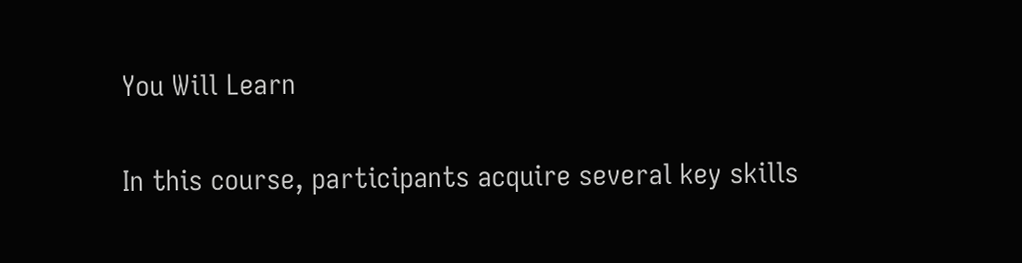You Will Learn

In this course, participants acquire several key skills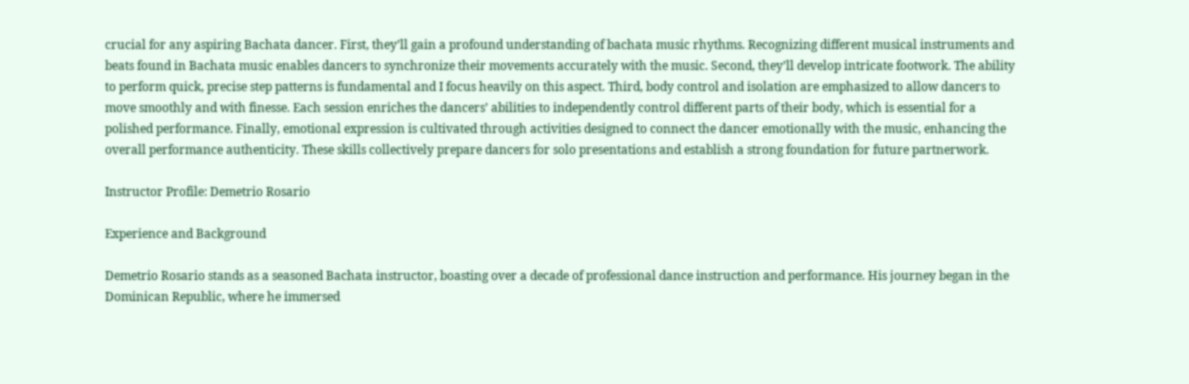crucial for any aspiring Bachata dancer. First, they’ll gain a profound understanding of bachata music rhythms. Recognizing different musical instruments and beats found in Bachata music enables dancers to synchronize their movements accurately with the music. Second, they’ll develop intricate footwork. The ability to perform quick, precise step patterns is fundamental and I focus heavily on this aspect. Third, body control and isolation are emphasized to allow dancers to move smoothly and with finesse. Each session enriches the dancers’ abilities to independently control different parts of their body, which is essential for a polished performance. Finally, emotional expression is cultivated through activities designed to connect the dancer emotionally with the music, enhancing the overall performance authenticity. These skills collectively prepare dancers for solo presentations and establish a strong foundation for future partnerwork.

Instructor Profile: Demetrio Rosario

Experience and Background

Demetrio Rosario stands as a seasoned Bachata instructor, boasting over a decade of professional dance instruction and performance. His journey began in the Dominican Republic, where he immersed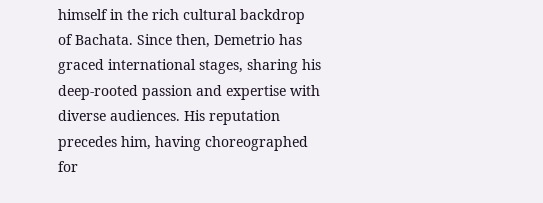himself in the rich cultural backdrop of Bachata. Since then, Demetrio has graced international stages, sharing his deep-rooted passion and expertise with diverse audiences. His reputation precedes him, having choreographed for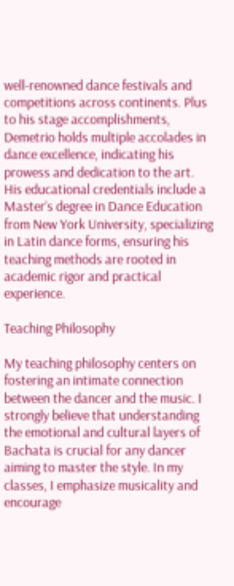well-renowned dance festivals and competitions across continents. Plus to his stage accomplishments, Demetrio holds multiple accolades in dance excellence, indicating his prowess and dedication to the art. His educational credentials include a Master’s degree in Dance Education from New York University, specializing in Latin dance forms, ensuring his teaching methods are rooted in academic rigor and practical experience.

Teaching Philosophy

My teaching philosophy centers on fostering an intimate connection between the dancer and the music. I strongly believe that understanding the emotional and cultural layers of Bachata is crucial for any dancer aiming to master the style. In my classes, I emphasize musicality and encourage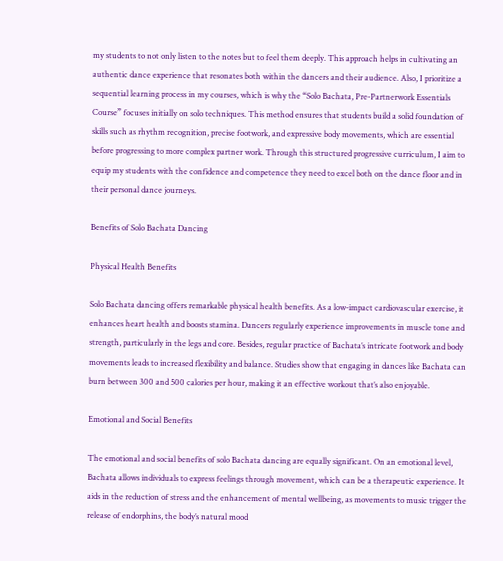my students to not only listen to the notes but to feel them deeply. This approach helps in cultivating an authentic dance experience that resonates both within the dancers and their audience. Also, I prioritize a sequential learning process in my courses, which is why the “Solo Bachata, Pre-Partnerwork Essentials Course” focuses initially on solo techniques. This method ensures that students build a solid foundation of skills such as rhythm recognition, precise footwork, and expressive body movements, which are essential before progressing to more complex partner work. Through this structured progressive curriculum, I aim to equip my students with the confidence and competence they need to excel both on the dance floor and in their personal dance journeys.

Benefits of Solo Bachata Dancing

Physical Health Benefits

Solo Bachata dancing offers remarkable physical health benefits. As a low-impact cardiovascular exercise, it enhances heart health and boosts stamina. Dancers regularly experience improvements in muscle tone and strength, particularly in the legs and core. Besides, regular practice of Bachata’s intricate footwork and body movements leads to increased flexibility and balance. Studies show that engaging in dances like Bachata can burn between 300 and 500 calories per hour, making it an effective workout that’s also enjoyable.

Emotional and Social Benefits

The emotional and social benefits of solo Bachata dancing are equally significant. On an emotional level, Bachata allows individuals to express feelings through movement, which can be a therapeutic experience. It aids in the reduction of stress and the enhancement of mental wellbeing, as movements to music trigger the release of endorphins, the body’s natural mood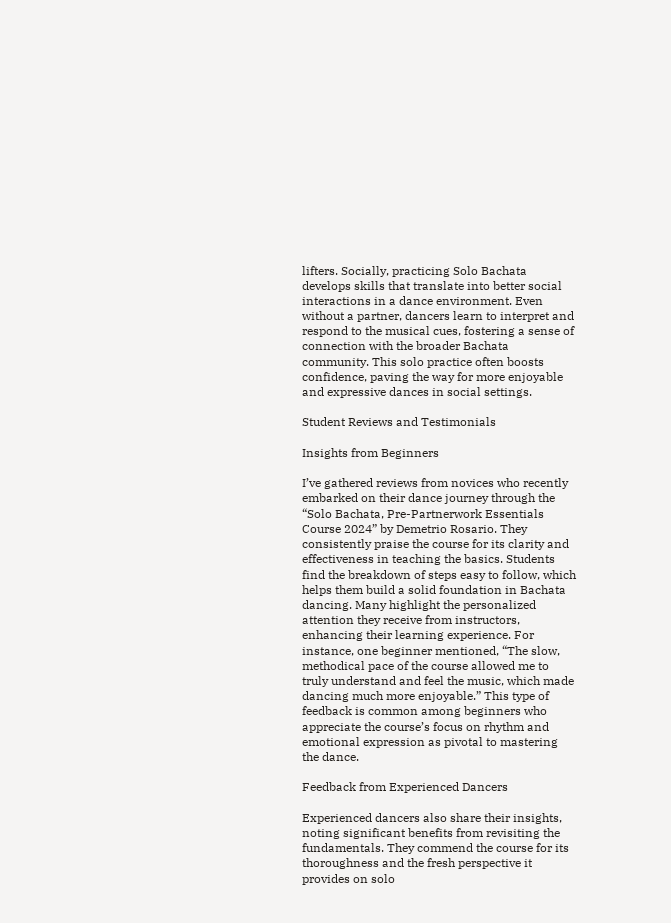lifters. Socially, practicing Solo Bachata develops skills that translate into better social interactions in a dance environment. Even without a partner, dancers learn to interpret and respond to the musical cues, fostering a sense of connection with the broader Bachata community. This solo practice often boosts confidence, paving the way for more enjoyable and expressive dances in social settings.

Student Reviews and Testimonials

Insights from Beginners

I’ve gathered reviews from novices who recently embarked on their dance journey through the “Solo Bachata, Pre-Partnerwork Essentials Course 2024” by Demetrio Rosario. They consistently praise the course for its clarity and effectiveness in teaching the basics. Students find the breakdown of steps easy to follow, which helps them build a solid foundation in Bachata dancing. Many highlight the personalized attention they receive from instructors, enhancing their learning experience. For instance, one beginner mentioned, “The slow, methodical pace of the course allowed me to truly understand and feel the music, which made dancing much more enjoyable.” This type of feedback is common among beginners who appreciate the course’s focus on rhythm and emotional expression as pivotal to mastering the dance.

Feedback from Experienced Dancers

Experienced dancers also share their insights, noting significant benefits from revisiting the fundamentals. They commend the course for its thoroughness and the fresh perspective it provides on solo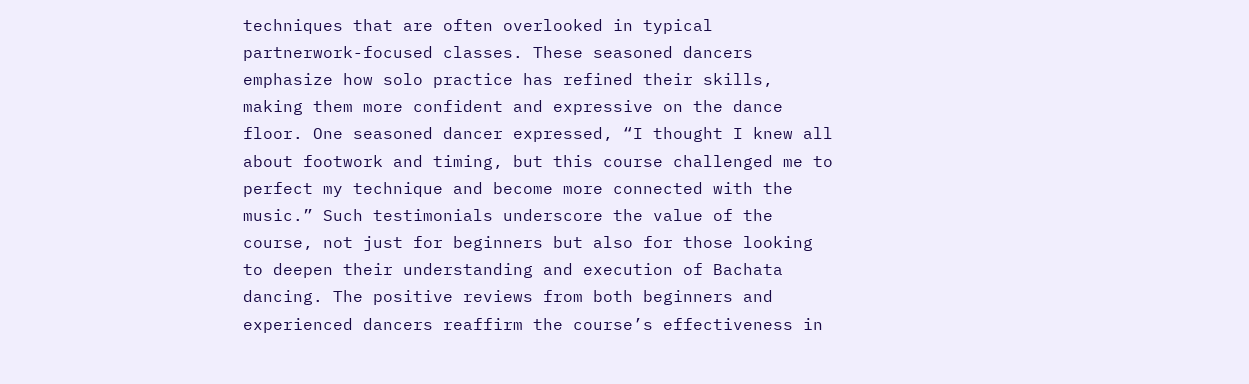techniques that are often overlooked in typical partnerwork-focused classes. These seasoned dancers emphasize how solo practice has refined their skills, making them more confident and expressive on the dance floor. One seasoned dancer expressed, “I thought I knew all about footwork and timing, but this course challenged me to perfect my technique and become more connected with the music.” Such testimonials underscore the value of the course, not just for beginners but also for those looking to deepen their understanding and execution of Bachata dancing. The positive reviews from both beginners and experienced dancers reaffirm the course’s effectiveness in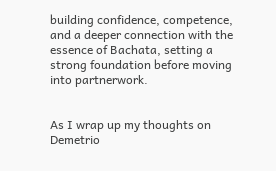building confidence, competence, and a deeper connection with the essence of Bachata, setting a strong foundation before moving into partnerwork.


As I wrap up my thoughts on Demetrio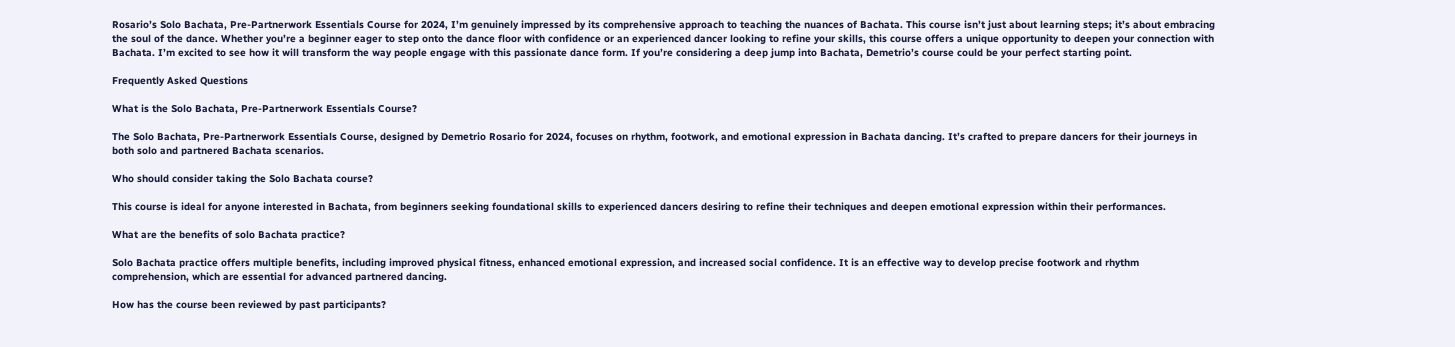Rosario’s Solo Bachata, Pre-Partnerwork Essentials Course for 2024, I’m genuinely impressed by its comprehensive approach to teaching the nuances of Bachata. This course isn’t just about learning steps; it’s about embracing the soul of the dance. Whether you’re a beginner eager to step onto the dance floor with confidence or an experienced dancer looking to refine your skills, this course offers a unique opportunity to deepen your connection with Bachata. I’m excited to see how it will transform the way people engage with this passionate dance form. If you’re considering a deep jump into Bachata, Demetrio’s course could be your perfect starting point.

Frequently Asked Questions

What is the Solo Bachata, Pre-Partnerwork Essentials Course?

The Solo Bachata, Pre-Partnerwork Essentials Course, designed by Demetrio Rosario for 2024, focuses on rhythm, footwork, and emotional expression in Bachata dancing. It’s crafted to prepare dancers for their journeys in both solo and partnered Bachata scenarios.

Who should consider taking the Solo Bachata course?

This course is ideal for anyone interested in Bachata, from beginners seeking foundational skills to experienced dancers desiring to refine their techniques and deepen emotional expression within their performances.

What are the benefits of solo Bachata practice?

Solo Bachata practice offers multiple benefits, including improved physical fitness, enhanced emotional expression, and increased social confidence. It is an effective way to develop precise footwork and rhythm comprehension, which are essential for advanced partnered dancing.

How has the course been reviewed by past participants?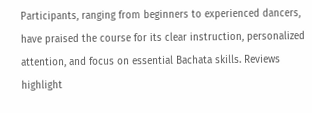Participants, ranging from beginners to experienced dancers, have praised the course for its clear instruction, personalized attention, and focus on essential Bachata skills. Reviews highlight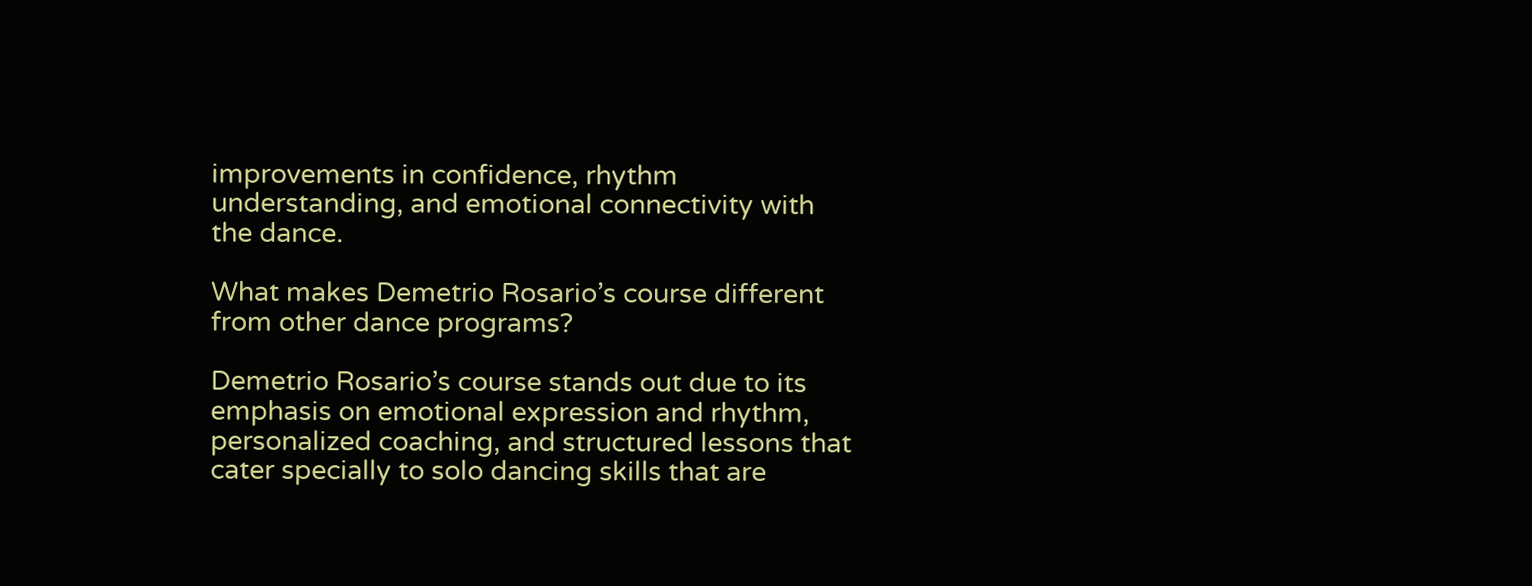improvements in confidence, rhythm understanding, and emotional connectivity with the dance.

What makes Demetrio Rosario’s course different from other dance programs?

Demetrio Rosario’s course stands out due to its emphasis on emotional expression and rhythm, personalized coaching, and structured lessons that cater specially to solo dancing skills that are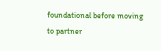foundational before moving to partner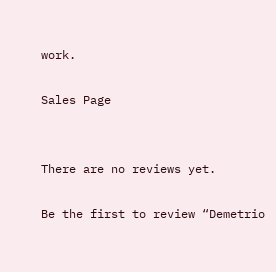work.

Sales Page


There are no reviews yet.

Be the first to review “Demetrio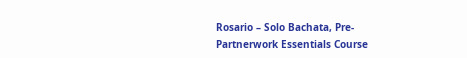Rosario – Solo Bachata, Pre-Partnerwork Essentials Course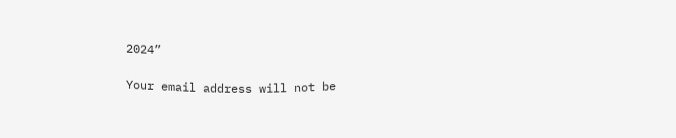2024”

Your email address will not be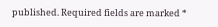published. Required fields are marked *